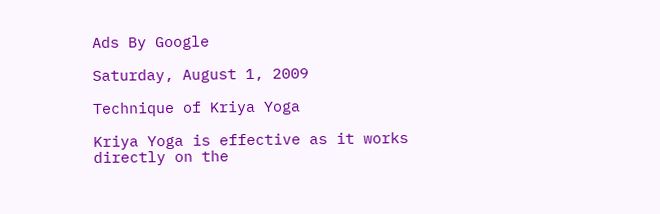Ads By Google

Saturday, August 1, 2009

Technique of Kriya Yoga

Kriya Yoga is effective as it works directly on the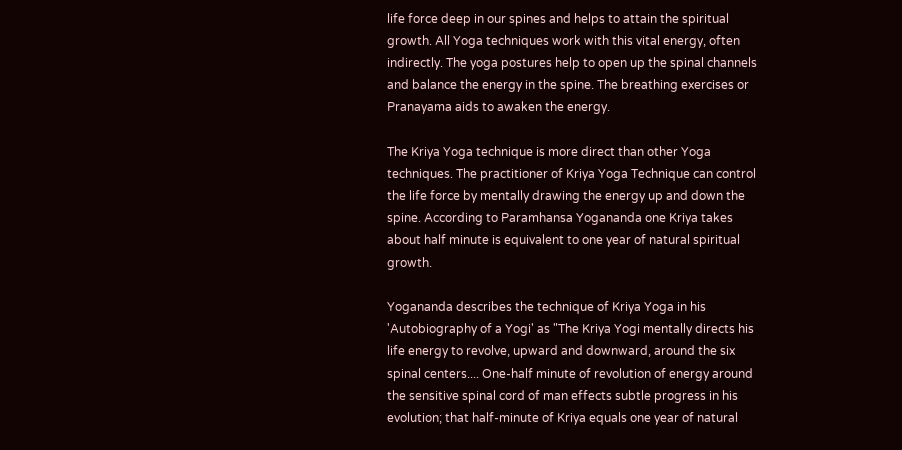life force deep in our spines and helps to attain the spiritual growth. All Yoga techniques work with this vital energy, often indirectly. The yoga postures help to open up the spinal channels and balance the energy in the spine. The breathing exercises or Pranayama aids to awaken the energy.

The Kriya Yoga technique is more direct than other Yoga techniques. The practitioner of Kriya Yoga Technique can control the life force by mentally drawing the energy up and down the spine. According to Paramhansa Yogananda one Kriya takes about half minute is equivalent to one year of natural spiritual growth.

Yogananda describes the technique of Kriya Yoga in his 'Autobiography of a Yogi' as "The Kriya Yogi mentally directs his life energy to revolve, upward and downward, around the six spinal centers.... One-half minute of revolution of energy around the sensitive spinal cord of man effects subtle progress in his evolution; that half-minute of Kriya equals one year of natural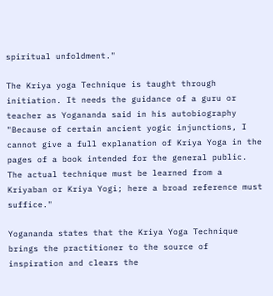spiritual unfoldment."

The Kriya yoga Technique is taught through initiation. It needs the guidance of a guru or teacher as Yogananda said in his autobiography "Because of certain ancient yogic injunctions, I cannot give a full explanation of Kriya Yoga in the pages of a book intended for the general public. The actual technique must be learned from a Kriyaban or Kriya Yogi; here a broad reference must suffice."

Yogananda states that the Kriya Yoga Technique brings the practitioner to the source of inspiration and clears the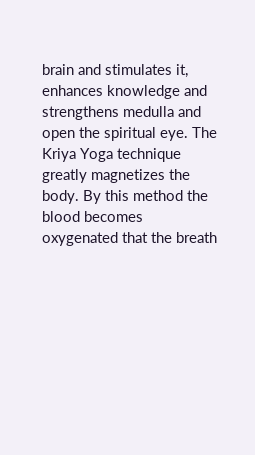brain and stimulates it, enhances knowledge and strengthens medulla and open the spiritual eye. The Kriya Yoga technique greatly magnetizes the body. By this method the blood becomes oxygenated that the breath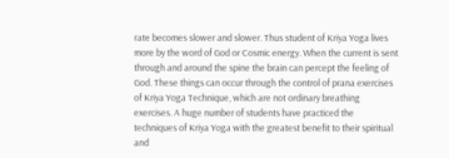rate becomes slower and slower. Thus student of Kriya Yoga lives more by the word of God or Cosmic energy. When the current is sent through and around the spine the brain can percept the feeling of God. These things can occur through the control of prana exercises of Kriya Yoga Technique, which are not ordinary breathing exercises. A huge number of students have practiced the techniques of Kriya Yoga with the greatest benefit to their spiritual and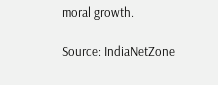moral growth.

Source: IndiaNetZone